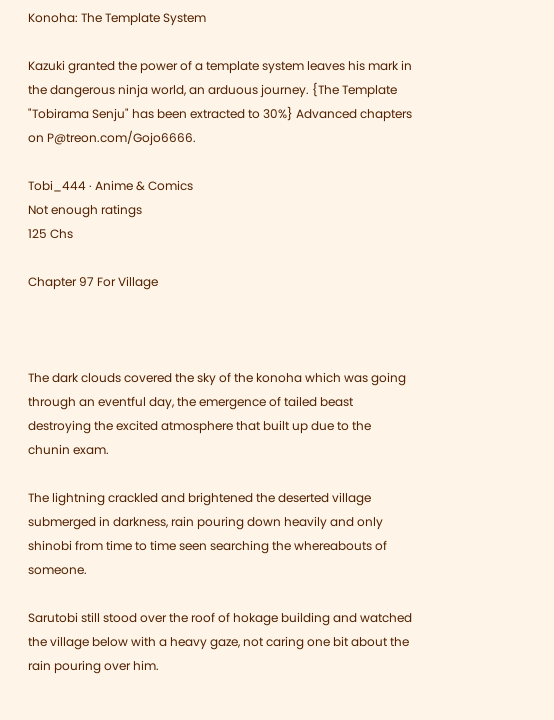Konoha: The Template System

Kazuki granted the power of a template system leaves his mark in the dangerous ninja world, an arduous journey. {The Template "Tobirama Senju" has been extracted to 30%} Advanced chapters on P@treon.com/Gojo6666.

Tobi_444 · Anime & Comics
Not enough ratings
125 Chs

Chapter 97 For Village



The dark clouds covered the sky of the konoha which was going through an eventful day, the emergence of tailed beast destroying the excited atmosphere that built up due to the chunin exam.

The lightning crackled and brightened the deserted village submerged in darkness, rain pouring down heavily and only shinobi from time to time seen searching the whereabouts of someone.

Sarutobi still stood over the roof of hokage building and watched the village below with a heavy gaze, not caring one bit about the rain pouring over him.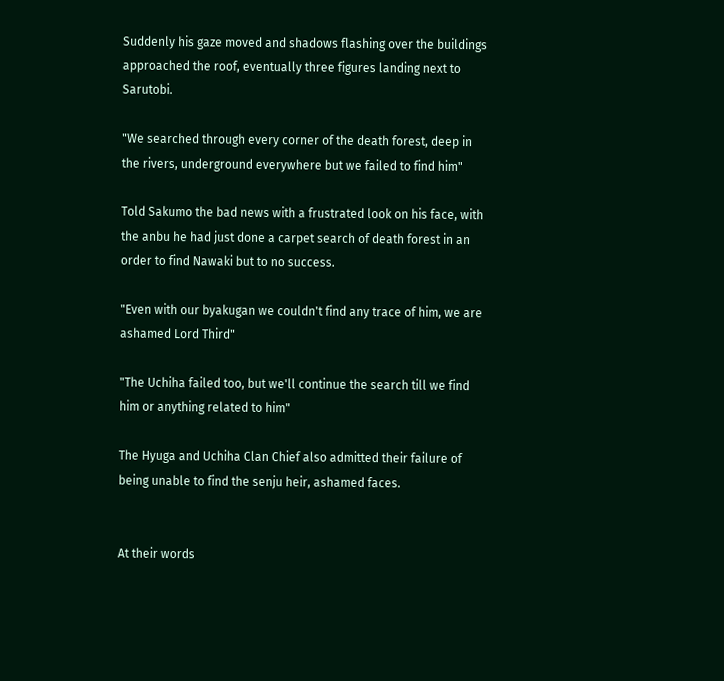Suddenly his gaze moved and shadows flashing over the buildings approached the roof, eventually three figures landing next to Sarutobi.

"We searched through every corner of the death forest, deep in the rivers, underground everywhere but we failed to find him"

Told Sakumo the bad news with a frustrated look on his face, with the anbu he had just done a carpet search of death forest in an order to find Nawaki but to no success.

"Even with our byakugan we couldn't find any trace of him, we are ashamed Lord Third"

"The Uchiha failed too, but we'll continue the search till we find him or anything related to him"

The Hyuga and Uchiha Clan Chief also admitted their failure of being unable to find the senju heir, ashamed faces.


At their words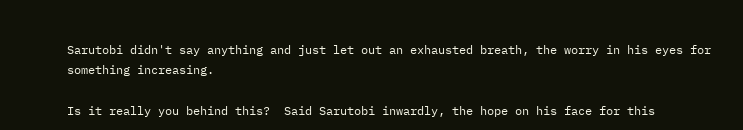Sarutobi didn't say anything and just let out an exhausted breath, the worry in his eyes for something increasing.

Is it really you behind this?  Said Sarutobi inwardly, the hope on his face for this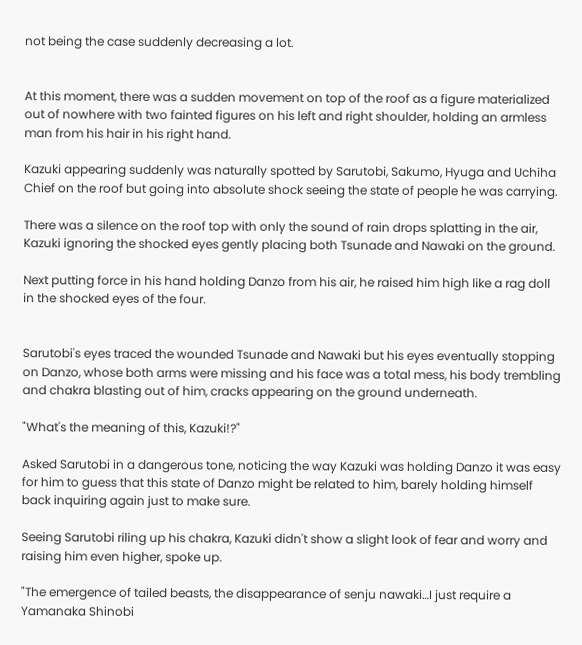not being the case suddenly decreasing a lot.


At this moment, there was a sudden movement on top of the roof as a figure materialized out of nowhere with two fainted figures on his left and right shoulder, holding an armless man from his hair in his right hand.

Kazuki appearing suddenly was naturally spotted by Sarutobi, Sakumo, Hyuga and Uchiha Chief on the roof but going into absolute shock seeing the state of people he was carrying.

There was a silence on the roof top with only the sound of rain drops splatting in the air, Kazuki ignoring the shocked eyes gently placing both Tsunade and Nawaki on the ground.

Next putting force in his hand holding Danzo from his air, he raised him high like a rag doll in the shocked eyes of the four.


Sarutobi's eyes traced the wounded Tsunade and Nawaki but his eyes eventually stopping on Danzo, whose both arms were missing and his face was a total mess, his body trembling and chakra blasting out of him, cracks appearing on the ground underneath.

"What's the meaning of this, Kazuki!?"

Asked Sarutobi in a dangerous tone, noticing the way Kazuki was holding Danzo it was easy for him to guess that this state of Danzo might be related to him, barely holding himself back inquiring again just to make sure.

Seeing Sarutobi riling up his chakra, Kazuki didn't show a slight look of fear and worry and raising him even higher, spoke up.

"The emergence of tailed beasts, the disappearance of senju nawaki…I just require a Yamanaka Shinobi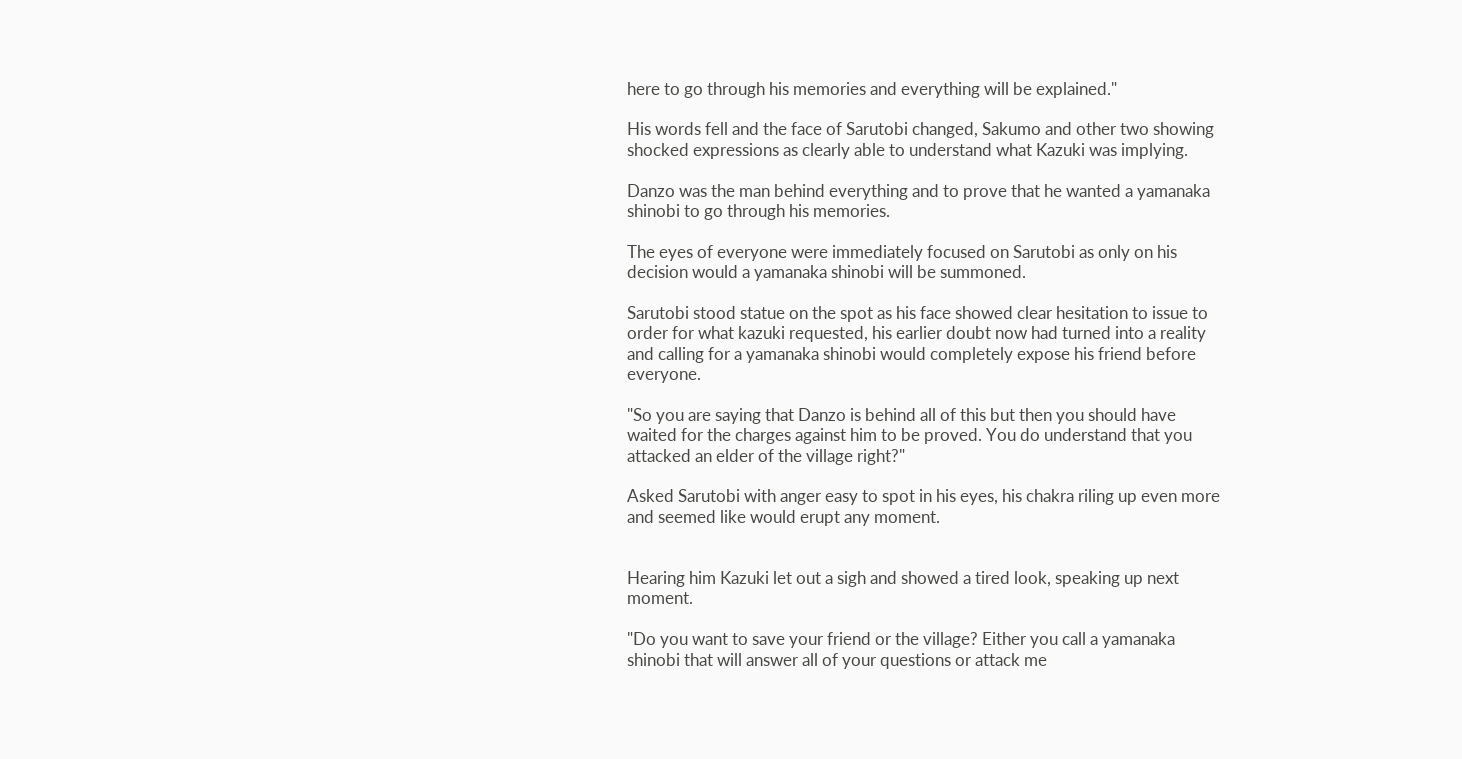here to go through his memories and everything will be explained."

His words fell and the face of Sarutobi changed, Sakumo and other two showing shocked expressions as clearly able to understand what Kazuki was implying.

Danzo was the man behind everything and to prove that he wanted a yamanaka shinobi to go through his memories.

The eyes of everyone were immediately focused on Sarutobi as only on his decision would a yamanaka shinobi will be summoned.

Sarutobi stood statue on the spot as his face showed clear hesitation to issue to order for what kazuki requested, his earlier doubt now had turned into a reality and calling for a yamanaka shinobi would completely expose his friend before everyone.

"So you are saying that Danzo is behind all of this but then you should have waited for the charges against him to be proved. You do understand that you attacked an elder of the village right?"

Asked Sarutobi with anger easy to spot in his eyes, his chakra riling up even more and seemed like would erupt any moment.


Hearing him Kazuki let out a sigh and showed a tired look, speaking up next moment.

"Do you want to save your friend or the village? Either you call a yamanaka shinobi that will answer all of your questions or attack me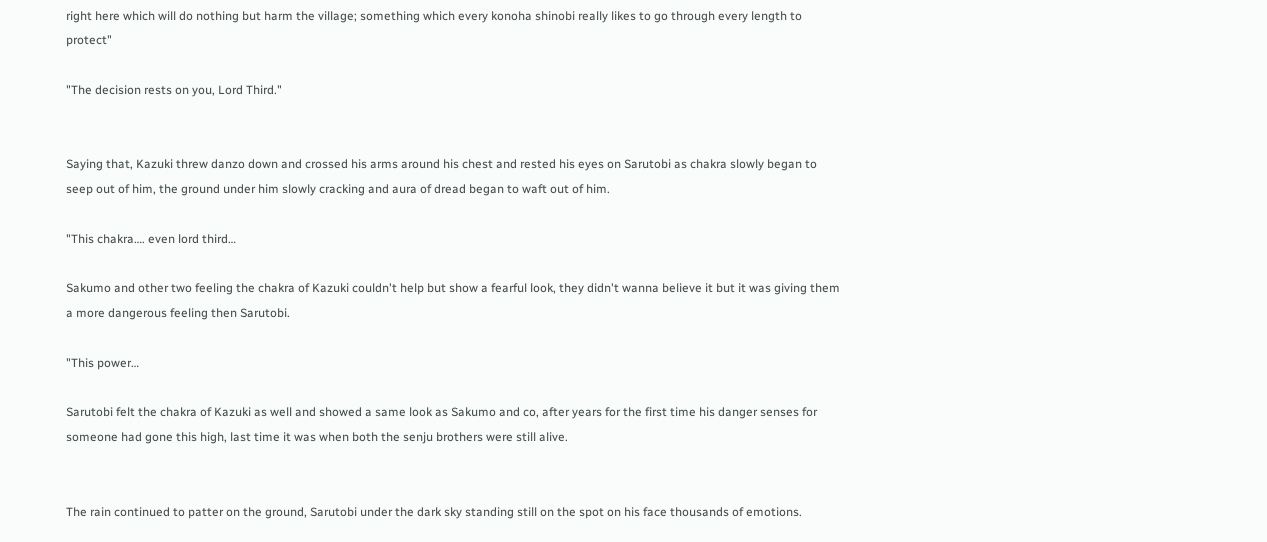right here which will do nothing but harm the village; something which every konoha shinobi really likes to go through every length to protect"

"The decision rests on you, Lord Third."


Saying that, Kazuki threw danzo down and crossed his arms around his chest and rested his eyes on Sarutobi as chakra slowly began to seep out of him, the ground under him slowly cracking and aura of dread began to waft out of him.

"This chakra…. even lord third…

Sakumo and other two feeling the chakra of Kazuki couldn't help but show a fearful look, they didn't wanna believe it but it was giving them a more dangerous feeling then Sarutobi.

"This power…

Sarutobi felt the chakra of Kazuki as well and showed a same look as Sakumo and co, after years for the first time his danger senses for someone had gone this high, last time it was when both the senju brothers were still alive.


The rain continued to patter on the ground, Sarutobi under the dark sky standing still on the spot on his face thousands of emotions.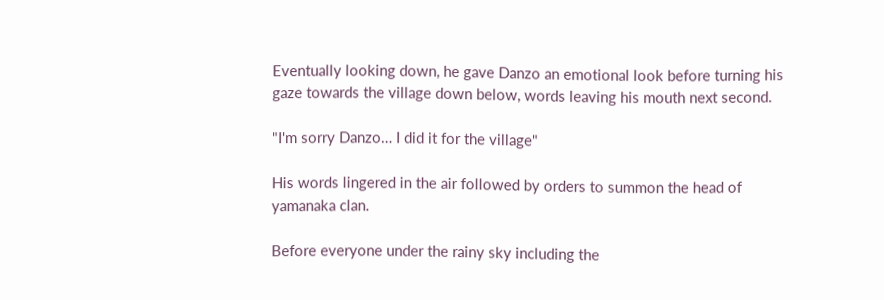Eventually looking down, he gave Danzo an emotional look before turning his gaze towards the village down below, words leaving his mouth next second.

"I'm sorry Danzo… I did it for the village"

His words lingered in the air followed by orders to summon the head of yamanaka clan.

Before everyone under the rainy sky including the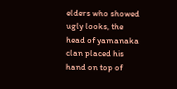elders who showed ugly looks, the head of yamanaka clan placed his hand on top of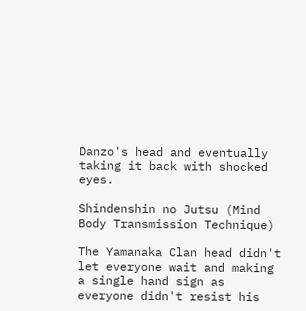Danzo's head and eventually taking it back with shocked eyes.

Shindenshin no Jutsu (Mind Body Transmission Technique)

The Yamanaka Clan head didn't let everyone wait and making a single hand sign as everyone didn't resist his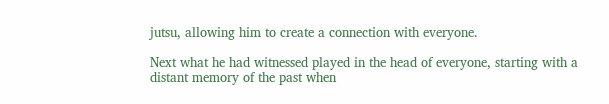jutsu, allowing him to create a connection with everyone.

Next what he had witnessed played in the head of everyone, starting with a distant memory of the past when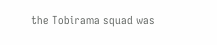the Tobirama squad was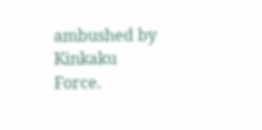ambushed by Kinkaku Force.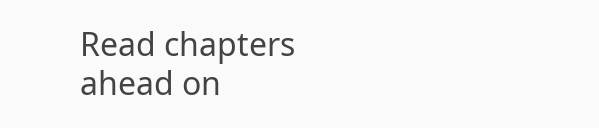Read chapters ahead on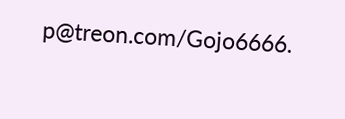p@treon.com/Gojo6666.